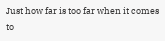Just how far is too far when it comes to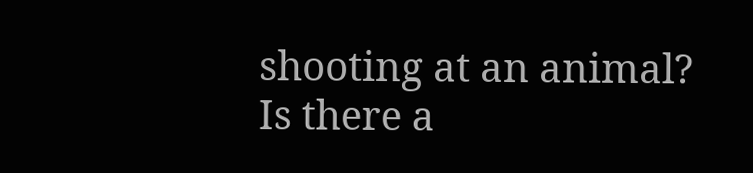shooting at an animal?  Is there a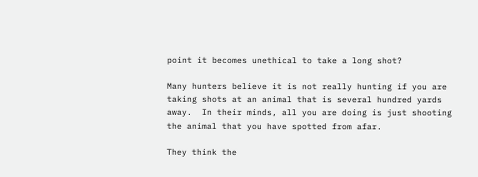point it becomes unethical to take a long shot?

Many hunters believe it is not really hunting if you are taking shots at an animal that is several hundred yards away.  In their minds, all you are doing is just shooting the animal that you have spotted from afar.

They think the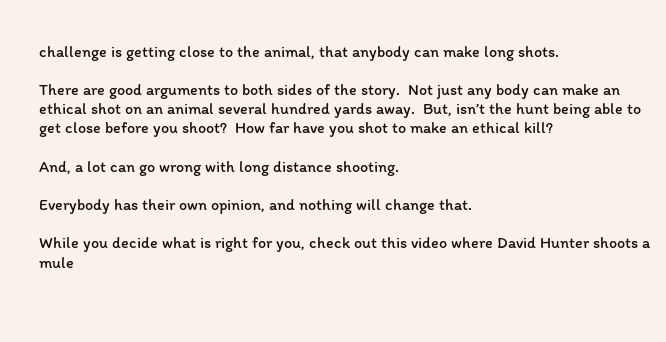challenge is getting close to the animal, that anybody can make long shots.

There are good arguments to both sides of the story.  Not just any body can make an ethical shot on an animal several hundred yards away.  But, isn’t the hunt being able to get close before you shoot?  How far have you shot to make an ethical kill?

And, a lot can go wrong with long distance shooting.

Everybody has their own opinion, and nothing will change that.

While you decide what is right for you, check out this video where David Hunter shoots a mule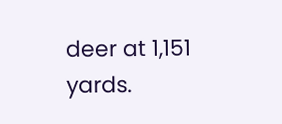deer at 1,151 yards.